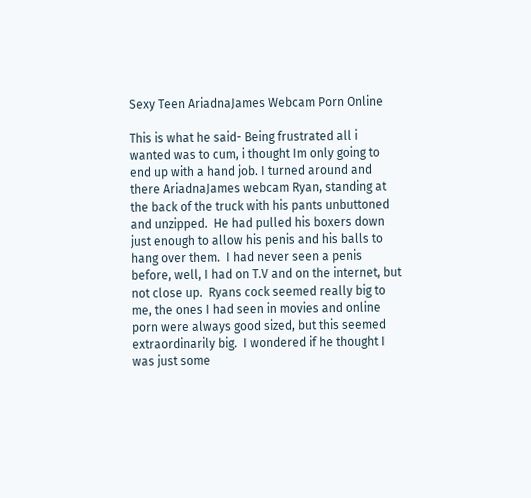Sexy Teen AriadnaJames Webcam Porn Online

This is what he said- Being frustrated all i wanted was to cum, i thought Im only going to end up with a hand job. I turned around and there AriadnaJames webcam Ryan, standing at the back of the truck with his pants unbuttoned and unzipped.  He had pulled his boxers down just enough to allow his penis and his balls to hang over them.  I had never seen a penis before, well, I had on T.V and on the internet, but not close up.  Ryans cock seemed really big to me, the ones I had seen in movies and online porn were always good sized, but this seemed extraordinarily big.  I wondered if he thought I was just some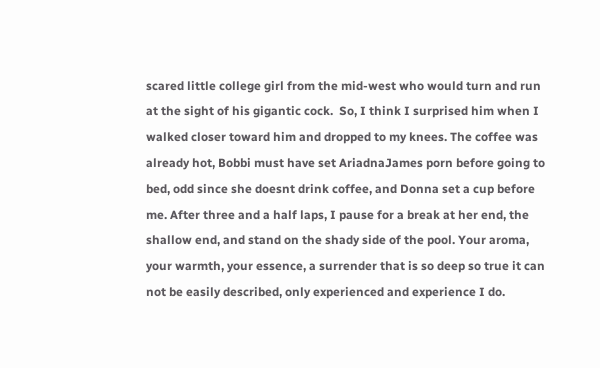scared little college girl from the mid-west who would turn and run at the sight of his gigantic cock.  So, I think I surprised him when I walked closer toward him and dropped to my knees. The coffee was already hot, Bobbi must have set AriadnaJames porn before going to bed, odd since she doesnt drink coffee, and Donna set a cup before me. After three and a half laps, I pause for a break at her end, the shallow end, and stand on the shady side of the pool. Your aroma, your warmth, your essence, a surrender that is so deep so true it can not be easily described, only experienced and experience I do.